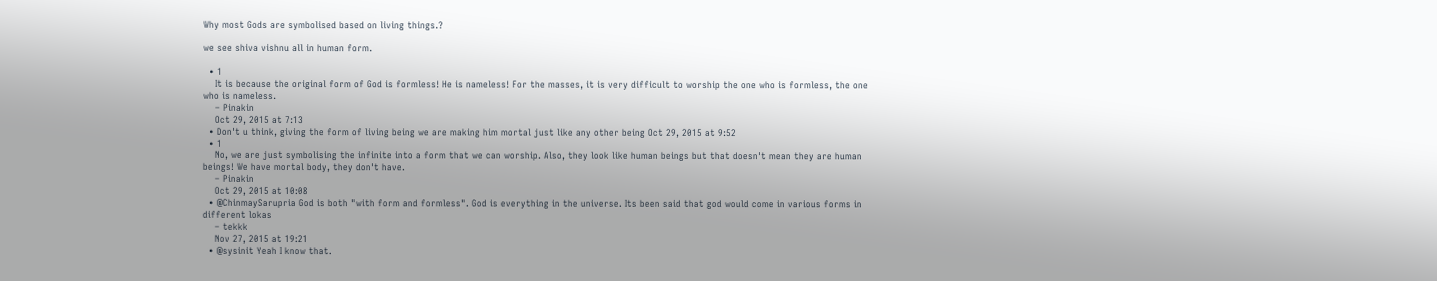Why most Gods are symbolised based on living things.?

we see shiva vishnu all in human form.

  • 1
    It is because the original form of God is formless! He is nameless! For the masses, it is very difficult to worship the one who is formless, the one who is nameless.
    – Pinakin
    Oct 29, 2015 at 7:13
  • Don't u think, giving the form of living being we are making him mortal just like any other being Oct 29, 2015 at 9:52
  • 1
    No, we are just symbolising the infinite into a form that we can worship. Also, they look like human beings but that doesn't mean they are human beings! We have mortal body, they don't have.
    – Pinakin
    Oct 29, 2015 at 10:08
  • @ChinmaySarupria God is both "with form and formless". God is everything in the universe. Its been said that god would come in various forms in different lokas
    – tekkk
    Nov 27, 2015 at 19:21
  • @sysinit Yeah I know that.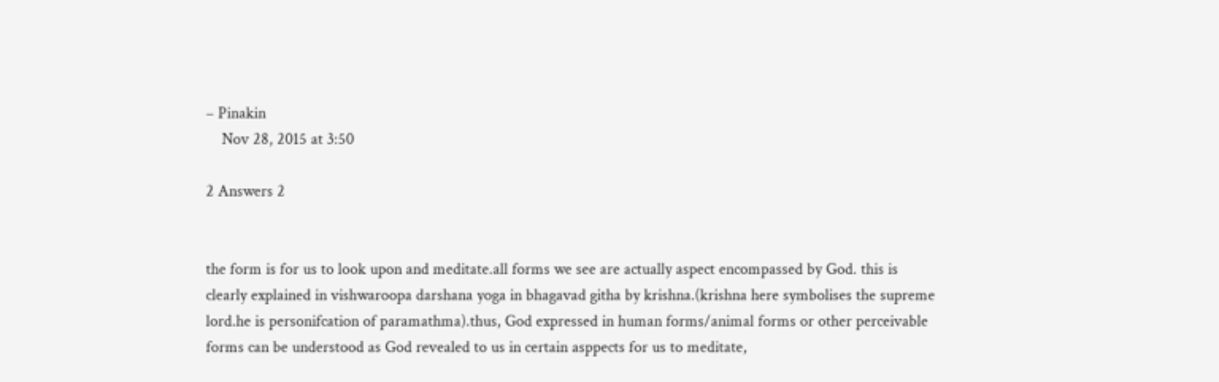– Pinakin
    Nov 28, 2015 at 3:50

2 Answers 2


the form is for us to look upon and meditate.all forms we see are actually aspect encompassed by God. this is clearly explained in vishwaroopa darshana yoga in bhagavad githa by krishna.(krishna here symbolises the supreme lord.he is personifcation of paramathma).thus, God expressed in human forms/animal forms or other perceivable forms can be understood as God revealed to us in certain asppects for us to meditate,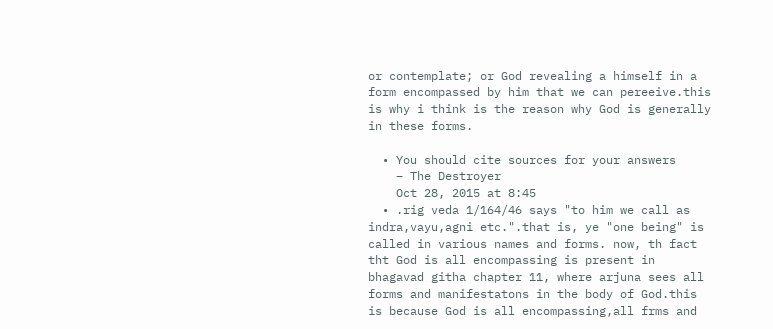or contemplate; or God revealing a himself in a form encompassed by him that we can pereeive.this is why i think is the reason why God is generally in these forms.

  • You should cite sources for your answers
    – The Destroyer
    Oct 28, 2015 at 8:45
  • .rig veda 1/164/46 says "to him we call as indra,vayu,agni etc.".that is, ye "one being" is called in various names and forms. now, th fact tht God is all encompassing is present in bhagavad githa chapter 11, where arjuna sees all forms and manifestatons in the body of God.this is because God is all encompassing,all frms and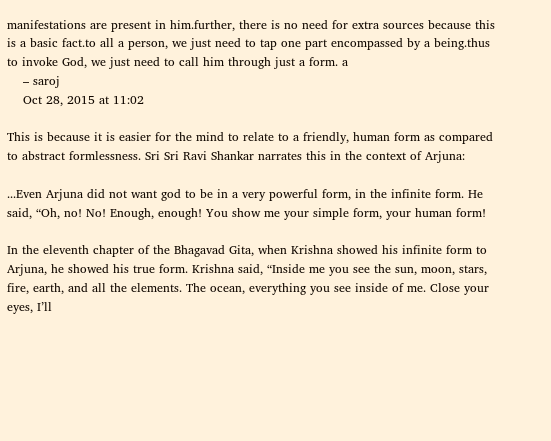manifestations are present in him.further, there is no need for extra sources because this is a basic fact.to all a person, we just need to tap one part encompassed by a being.thus to invoke God, we just need to call him through just a form. a
    – saroj
    Oct 28, 2015 at 11:02

This is because it is easier for the mind to relate to a friendly, human form as compared to abstract formlessness. Sri Sri Ravi Shankar narrates this in the context of Arjuna:

...Even Arjuna did not want god to be in a very powerful form, in the infinite form. He said, “Oh, no! No! Enough, enough! You show me your simple form, your human form!

In the eleventh chapter of the Bhagavad Gita, when Krishna showed his infinite form to Arjuna, he showed his true form. Krishna said, “Inside me you see the sun, moon, stars, fire, earth, and all the elements. The ocean, everything you see inside of me. Close your eyes, I’ll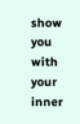show you with your inner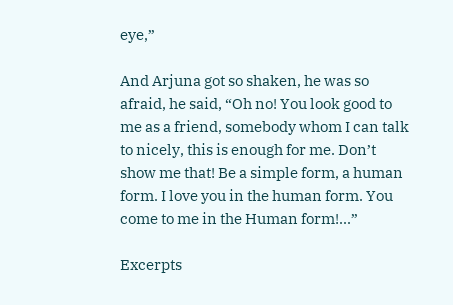eye,”

And Arjuna got so shaken, he was so afraid, he said, “Oh no! You look good to me as a friend, somebody whom I can talk to nicely, this is enough for me. Don’t show me that! Be a simple form, a human form. I love you in the human form. You come to me in the Human form!...”

Excerpts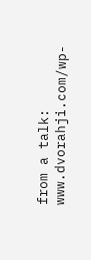from a talk: www.dvorahji.com/wp-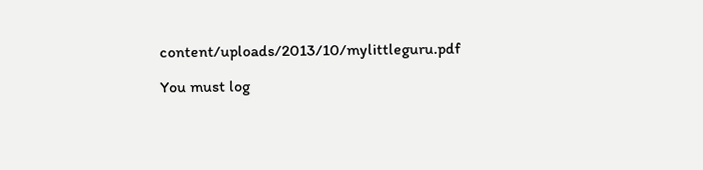content/uploads/2013/10/mylittleguru.pdf

You must log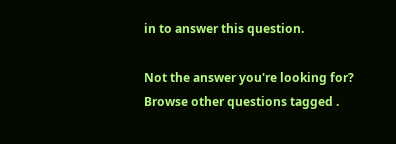in to answer this question.

Not the answer you're looking for? Browse other questions tagged .